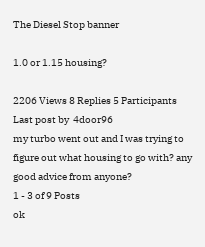The Diesel Stop banner

1.0 or 1.15 housing?

2206 Views 8 Replies 5 Participants Last post by  4door96
my turbo went out and I was trying to figure out what housing to go with? any good advice from anyone?
1 - 3 of 9 Posts
ok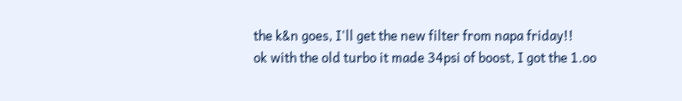the k&n goes, I'll get the new filter from napa friday!!
ok with the old turbo it made 34psi of boost, I got the 1.oo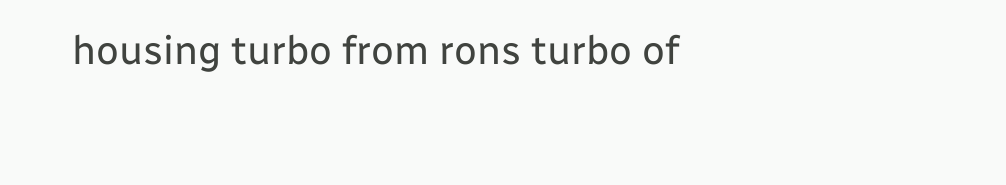housing turbo from rons turbo of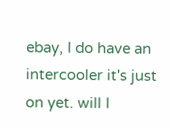ebay, I do have an intercooler it's just on yet. will I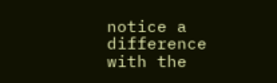notice a difference with the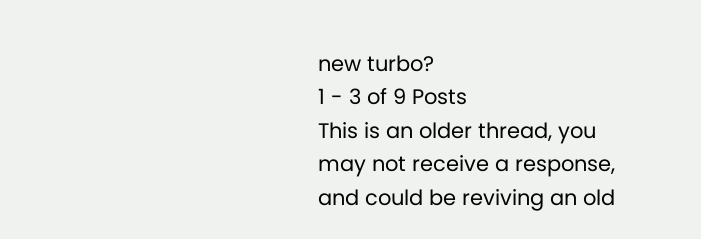new turbo?
1 - 3 of 9 Posts
This is an older thread, you may not receive a response, and could be reviving an old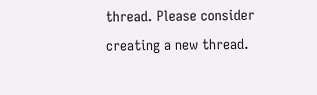thread. Please consider creating a new thread.